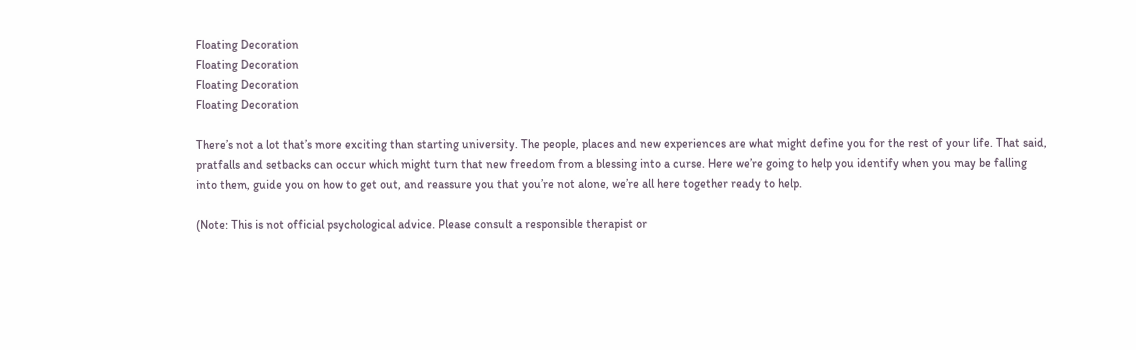Floating Decoration
Floating Decoration
Floating Decoration
Floating Decoration

There’s not a lot that’s more exciting than starting university. The people, places and new experiences are what might define you for the rest of your life. That said, pratfalls and setbacks can occur which might turn that new freedom from a blessing into a curse. Here we’re going to help you identify when you may be falling into them, guide you on how to get out, and reassure you that you’re not alone, we’re all here together ready to help.

(Note: This is not official psychological advice. Please consult a responsible therapist or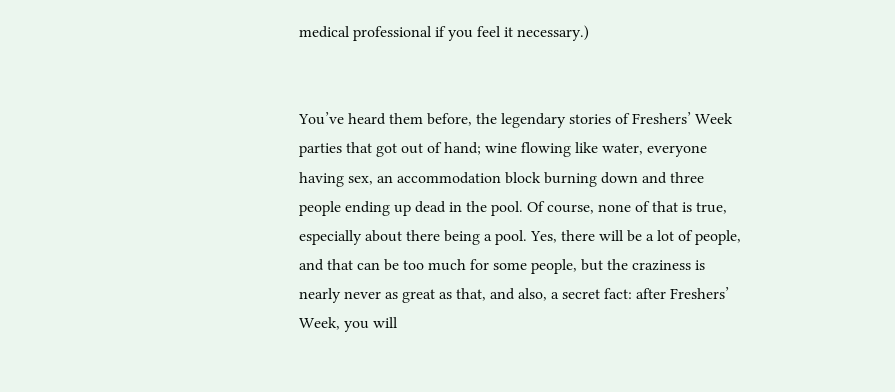medical professional if you feel it necessary.)


You’ve heard them before, the legendary stories of Freshers’ Week parties that got out of hand; wine flowing like water, everyone having sex, an accommodation block burning down and three people ending up dead in the pool. Of course, none of that is true, especially about there being a pool. Yes, there will be a lot of people, and that can be too much for some people, but the craziness is nearly never as great as that, and also, a secret fact: after Freshers’ Week, you will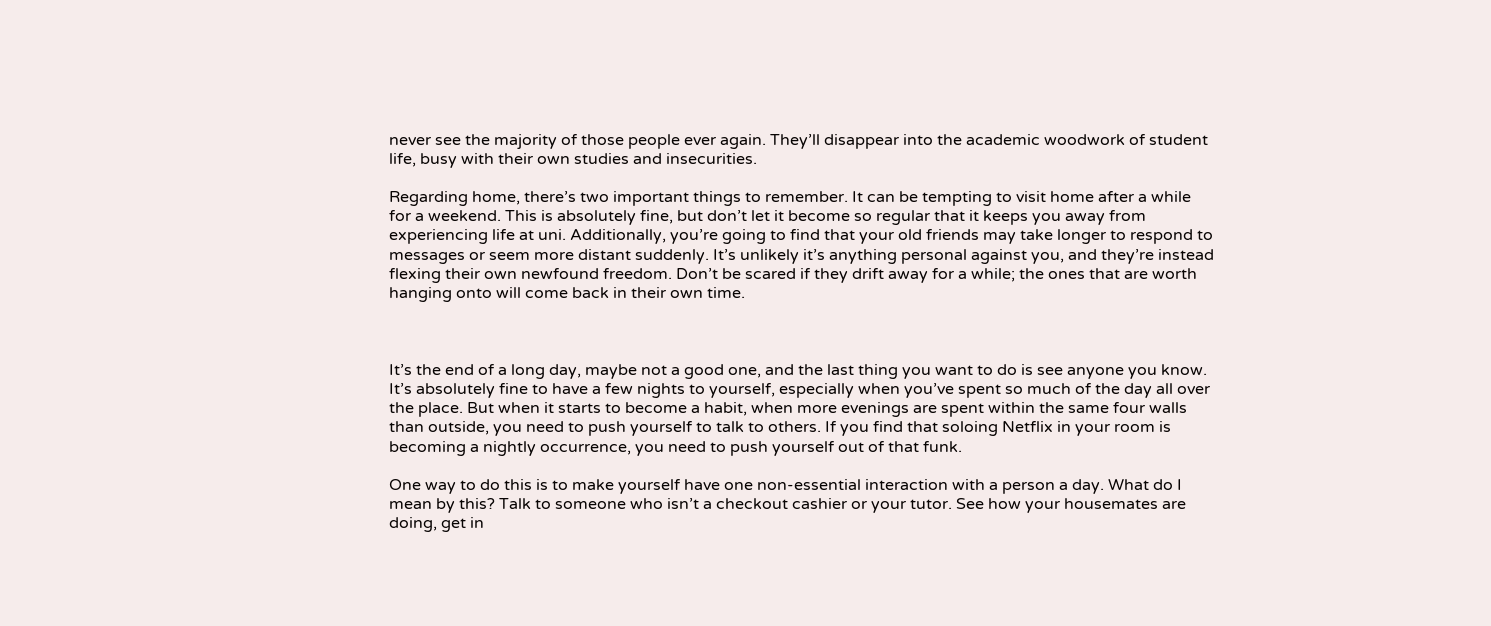never see the majority of those people ever again. They’ll disappear into the academic woodwork of student life, busy with their own studies and insecurities.

Regarding home, there’s two important things to remember. It can be tempting to visit home after a while for a weekend. This is absolutely fine, but don’t let it become so regular that it keeps you away from experiencing life at uni. Additionally, you’re going to find that your old friends may take longer to respond to messages or seem more distant suddenly. It’s unlikely it’s anything personal against you, and they’re instead flexing their own newfound freedom. Don’t be scared if they drift away for a while; the ones that are worth hanging onto will come back in their own time.



It’s the end of a long day, maybe not a good one, and the last thing you want to do is see anyone you know. It’s absolutely fine to have a few nights to yourself, especially when you’ve spent so much of the day all over the place. But when it starts to become a habit, when more evenings are spent within the same four walls than outside, you need to push yourself to talk to others. If you find that soloing Netflix in your room is becoming a nightly occurrence, you need to push yourself out of that funk.

One way to do this is to make yourself have one non-essential interaction with a person a day. What do I mean by this? Talk to someone who isn’t a checkout cashier or your tutor. See how your housemates are doing, get in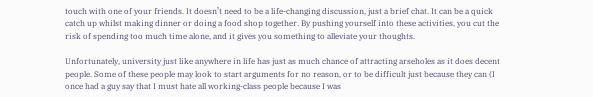touch with one of your friends. It doesn’t need to be a life-changing discussion, just a brief chat. It can be a quick catch up whilst making dinner or doing a food shop together. By pushing yourself into these activities, you cut the risk of spending too much time alone, and it gives you something to alleviate your thoughts.

Unfortunately, university just like anywhere in life has just as much chance of attracting arseholes as it does decent people. Some of these people may look to start arguments for no reason, or to be difficult just because they can (I once had a guy say that I must hate all working-class people because I was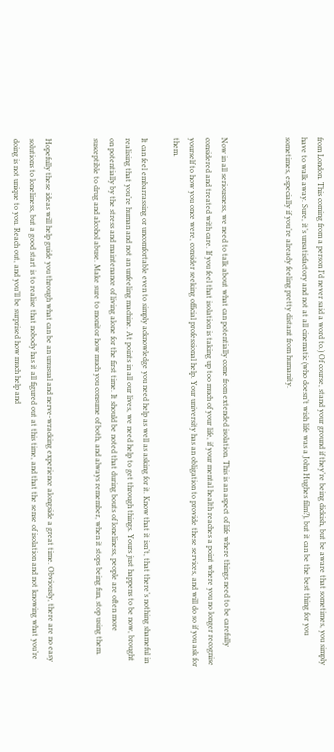from London. This coming from a person I’d never said a word to.) Of course, stand your ground if they’re being dickish, but be aware that sometimes, you simply have to walk away. Sure, it’s unsatisfactory and not at all cinematic (who doesn’t wish life was a John Hughes film?), but it can be the best thing for you sometimes, especially if you’re already feeling pretty distant from humanity.



Now in all seriousness, we need to talk about what can potentially come from extended isolation. This is an aspect of life where things need to be carefully considered and treated with care. If you feel that isolation is taking up too much of your life, if your mental health reaches a point where you no longer recognise yourself to how you once were, consider seeking official professional help. Your university has an obligation to provide these services, and will do so if you ask for them.

It can feel embarrassing or uncomfortable even to simply acknowledge you need help as well as asking for it. Know that it isn’t, that there’s nothing shameful in realising that you’re human and not an unfeeling machine. At points in all our lives, we need help to get through things. Yours just happens to be now, brought on potentially by the stress and maintenance of living alone for the first time. It should be noted that during bouts of loneliness, people are often more susceptible to drug and alcohol abuse. Make sure to monitor how much you consume of both, and always remember, when it stops being fun, stop using them.


Hopefully these ideas will help guide you through what can be an unusual and nerve-wracking experience alongside a great time. Obviously, there are no easy solutions to loneliness, but a good start is to realise that nobody has it all figured out at this time, and that the sense of isolation and not knowing what you’re doing is not unique to you. Reach out, and you’ll be surprised how much help and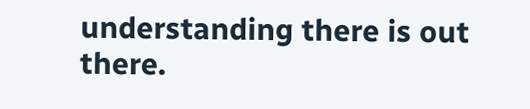understanding there is out there.